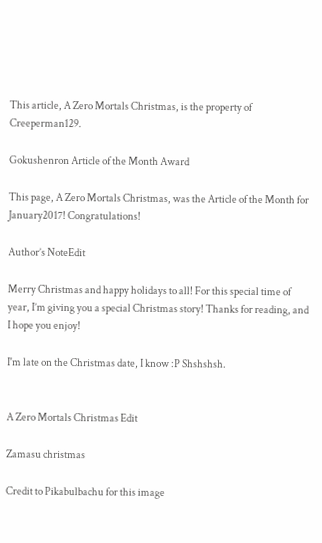This article, A Zero Mortals Christmas, is the property of Creeperman129.

Gokushenron Article of the Month Award

This page, A Zero Mortals Christmas, was the Article of the Month for January2017! Congratulations!

Author’s NoteEdit

Merry Christmas and happy holidays to all! For this special time of year, I’m giving you a special Christmas story! Thanks for reading, and I hope you enjoy!

I'm late on the Christmas date, I know :P Shshshsh.


A Zero Mortals Christmas Edit

Zamasu christmas

Credit to Pikabulbachu for this image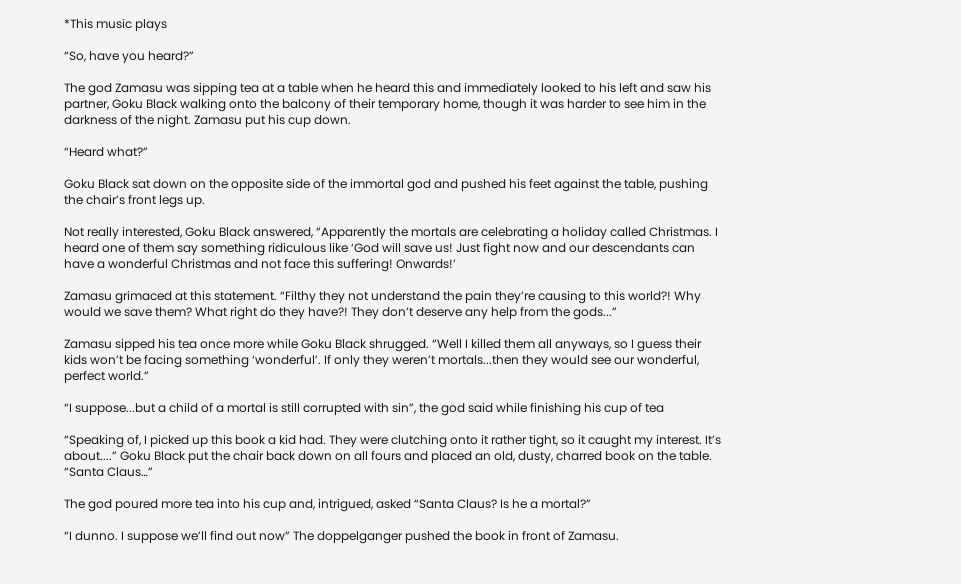*This music plays

“So, have you heard?”

The god Zamasu was sipping tea at a table when he heard this and immediately looked to his left and saw his partner, Goku Black walking onto the balcony of their temporary home, though it was harder to see him in the darkness of the night. Zamasu put his cup down.

“Heard what?”

Goku Black sat down on the opposite side of the immortal god and pushed his feet against the table, pushing the chair’s front legs up.

Not really interested, Goku Black answered, “Apparently the mortals are celebrating a holiday called Christmas. I heard one of them say something ridiculous like ‘God will save us! Just fight now and our descendants can have a wonderful Christmas and not face this suffering! Onwards!’

Zamasu grimaced at this statement. “Filthy they not understand the pain they’re causing to this world?! Why would we save them? What right do they have?! They don’t deserve any help from the gods...”

Zamasu sipped his tea once more while Goku Black shrugged. “Well I killed them all anyways, so I guess their kids won’t be facing something ‘wonderful’. If only they weren’t mortals...then they would see our wonderful, perfect world.”

“I suppose...but a child of a mortal is still corrupted with sin”, the god said while finishing his cup of tea

“Speaking of, I picked up this book a kid had. They were clutching onto it rather tight, so it caught my interest. It’s about....” Goku Black put the chair back down on all fours and placed an old, dusty, charred book on the table. “Santa Claus…”

The god poured more tea into his cup and, intrigued, asked “Santa Claus? Is he a mortal?”

“I dunno. I suppose we’ll find out now” The doppelganger pushed the book in front of Zamasu.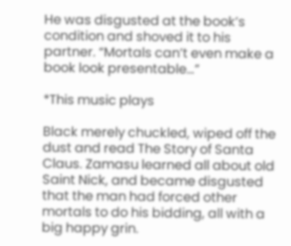He was disgusted at the book’s condition and shoved it to his partner. “Mortals can’t even make a book look presentable…”

*This music plays

Black merely chuckled, wiped off the dust and read The Story of Santa Claus. Zamasu learned all about old Saint Nick, and became disgusted that the man had forced other mortals to do his bidding, all with a big happy grin.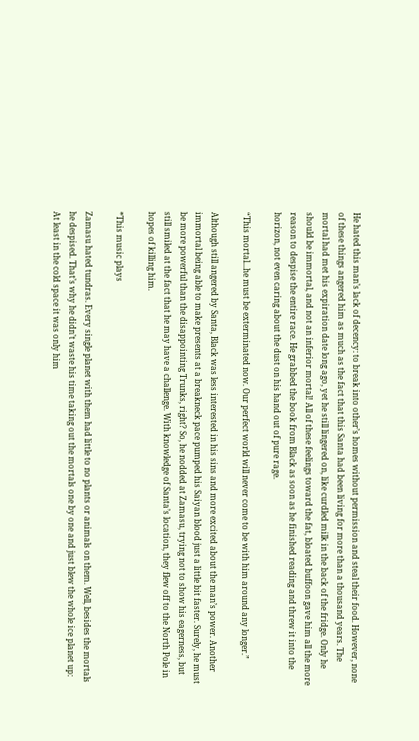He hated this man’s lack of decency: to break into other’s homes without permission and steal their food. However, none of these things angered him as much as the fact that this Santa had been living for more than a thousand years. The mortal had met his expiration date long ago, yet he still lingered on, like curdled milk in the back of the fridge. Only he should be immortal, and not an inferior mortal! All of these feelings toward the fat, bloated buffoon gave him all the more reason to despise the entire race. He grabbed the book from Black as soon as he finished reading and threw it into the horizon, not even caring about the dust on his hand out of pure rage.

“This mortal...he must be exterminated now. Our perfect world will never come to be with him around any longer.”

Although still angered by Santa, Black was less interested in his sins and more excited about the man’s power. Another immortal being able to make presents at a breakneck pace pumped his Saiyan blood just a little bit faster. Surely, he must be more powerful than the disappointing Trunks, right? So, he nodded at Zamasu, trying not to show his eagerness, but still smiled at the fact that he may have a challenge. With knowledge of Santa’s location, they flew off to the North Pole in hopes of killing him.

*This music plays

Zamasu hated tundras. Every single planet with them had little to no plants or animals on them. Well, besides the mortals he despised. That’s why he didn’t waste his time taking out the mortals one by one and just blew the whole ice planet up: At least in the cold space it was only him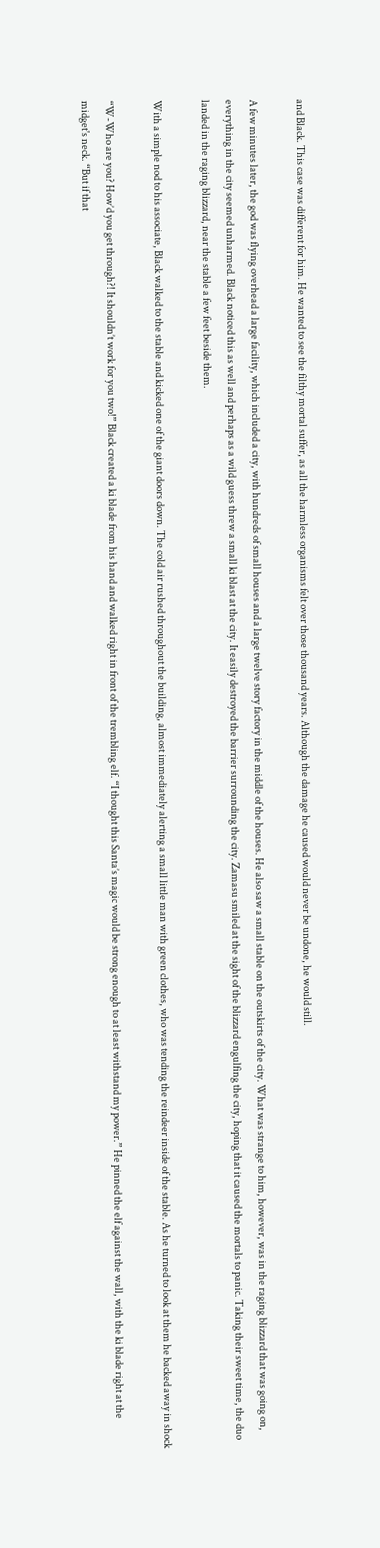and Black. This case was different for him. He wanted to see the filthy mortal suffer, as all the harmless organisms felt over those thousand years. Although the damage he caused would never be undone, he would still.

A few minutes later, the god was flying overhead a large facility, which included a city, with hundreds of small houses and a large twelve story factory in the middle of the houses. He also saw a small stable on the outskirts of the city. What was strange to him, however, was in the raging blizzard that was going on, everything in the city seemed unharmed. Black noticed this as well and perhaps as a wild guess threw a small ki blast at the city. It easily destroyed the barrier surrounding the city. Zamasu smiled at the sight of the blizzard engulfing the city, hoping that it caused the mortals to panic. Taking their sweet time, the duo landed in the raging blizzard, near the stable a few feet beside them.

With a simple nod to his associate, Black walked to the stable and kicked one of the giant doors down. The cold air rushed throughout the building, almost immediately alerting a small little man with green clothes, who was tending the reindeer inside of the stable. As he turned to look at them he backed away in shock

“W-Who are you? How’d you get through?! It shouldn’t work for you two!” Black created a ki blade from his hand and walked right in front of the trembling elf. “I thought this Santa’s magic would be strong enough to at least withstand my power.” He pinned the elf against the wall, with the ki blade right at the midget's neck. “But if that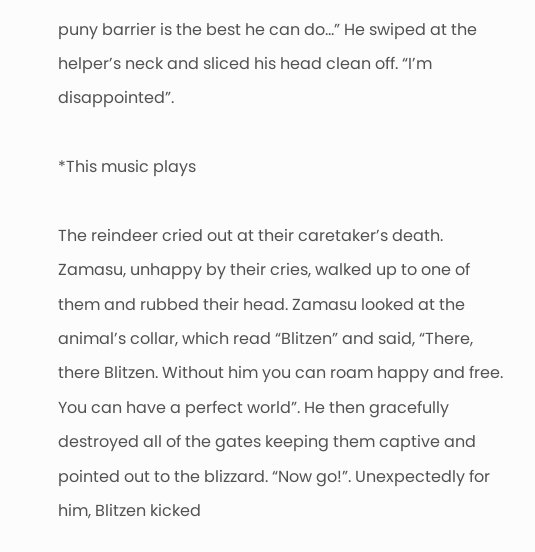puny barrier is the best he can do…” He swiped at the helper’s neck and sliced his head clean off. “I’m disappointed”.

*This music plays

The reindeer cried out at their caretaker’s death. Zamasu, unhappy by their cries, walked up to one of them and rubbed their head. Zamasu looked at the animal’s collar, which read “Blitzen” and said, “There, there Blitzen. Without him you can roam happy and free. You can have a perfect world”. He then gracefully destroyed all of the gates keeping them captive and pointed out to the blizzard. “Now go!”. Unexpectedly for him, Blitzen kicked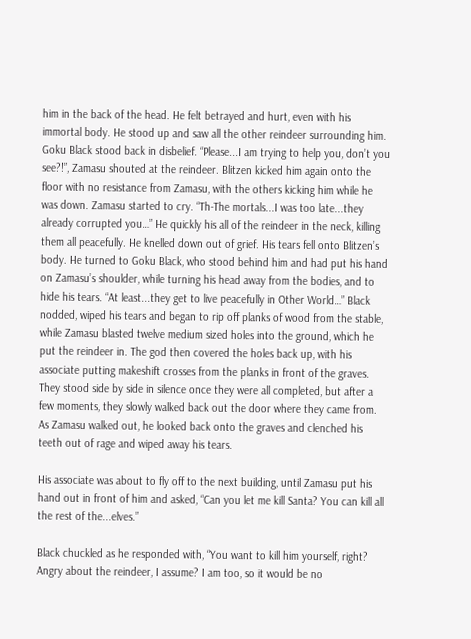him in the back of the head. He felt betrayed and hurt, even with his immortal body. He stood up and saw all the other reindeer surrounding him. Goku Black stood back in disbelief. “Please...I am trying to help you, don’t you see?!”, Zamasu shouted at the reindeer. Blitzen kicked him again onto the floor with no resistance from Zamasu, with the others kicking him while he was down. Zamasu started to cry. “Th-The mortals...I was too late...they already corrupted you…” He quickly his all of the reindeer in the neck, killing them all peacefully. He knelled down out of grief. His tears fell onto Blitzen’s body. He turned to Goku Black, who stood behind him and had put his hand on Zamasu’s shoulder, while turning his head away from the bodies, and to hide his tears. “At least...they get to live peacefully in Other World…” Black nodded, wiped his tears and began to rip off planks of wood from the stable, while Zamasu blasted twelve medium sized holes into the ground, which he put the reindeer in. The god then covered the holes back up, with his associate putting makeshift crosses from the planks in front of the graves. They stood side by side in silence once they were all completed, but after a few moments, they slowly walked back out the door where they came from. As Zamasu walked out, he looked back onto the graves and clenched his teeth out of rage and wiped away his tears.

His associate was about to fly off to the next building, until Zamasu put his hand out in front of him and asked, “Can you let me kill Santa? You can kill all the rest of the...elves.”

Black chuckled as he responded with, “You want to kill him yourself, right? Angry about the reindeer, I assume? I am too, so it would be no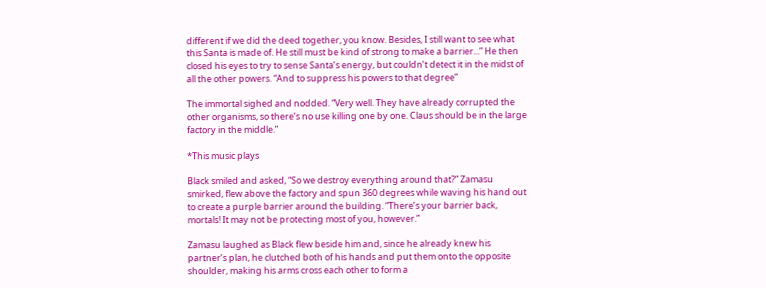different if we did the deed together, you know. Besides, I still want to see what this Santa is made of. He still must be kind of strong to make a barrier...” He then closed his eyes to try to sense Santa’s energy, but couldn’t detect it in the midst of all the other powers. “And to suppress his powers to that degree”

The immortal sighed and nodded. “Very well. They have already corrupted the other organisms, so there’s no use killing one by one. Claus should be in the large factory in the middle.”

*This music plays

Black smiled and asked, “So we destroy everything around that?” Zamasu smirked, flew above the factory and spun 360 degrees while waving his hand out to create a purple barrier around the building. “There’s your barrier back, mortals! It may not be protecting most of you, however.”

Zamasu laughed as Black flew beside him and, since he already knew his partner’s plan, he clutched both of his hands and put them onto the opposite shoulder, making his arms cross each other to form a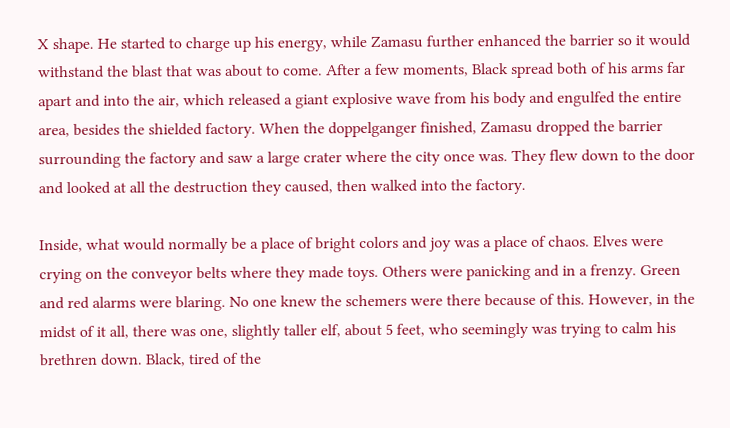X shape. He started to charge up his energy, while Zamasu further enhanced the barrier so it would withstand the blast that was about to come. After a few moments, Black spread both of his arms far apart and into the air, which released a giant explosive wave from his body and engulfed the entire area, besides the shielded factory. When the doppelganger finished, Zamasu dropped the barrier surrounding the factory and saw a large crater where the city once was. They flew down to the door and looked at all the destruction they caused, then walked into the factory.

Inside, what would normally be a place of bright colors and joy was a place of chaos. Elves were crying on the conveyor belts where they made toys. Others were panicking and in a frenzy. Green and red alarms were blaring. No one knew the schemers were there because of this. However, in the midst of it all, there was one, slightly taller elf, about 5 feet, who seemingly was trying to calm his brethren down. Black, tired of the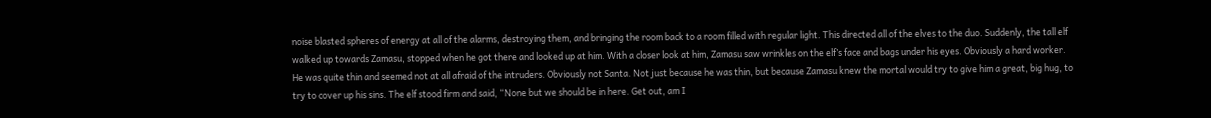noise blasted spheres of energy at all of the alarms, destroying them, and bringing the room back to a room filled with regular light. This directed all of the elves to the duo. Suddenly, the tall elf walked up towards Zamasu, stopped when he got there and looked up at him. With a closer look at him, Zamasu saw wrinkles on the elf’s face and bags under his eyes. Obviously a hard worker. He was quite thin and seemed not at all afraid of the intruders. Obviously not Santa. Not just because he was thin, but because Zamasu knew the mortal would try to give him a great, big hug, to try to cover up his sins. The elf stood firm and said, “None but we should be in here. Get out, am I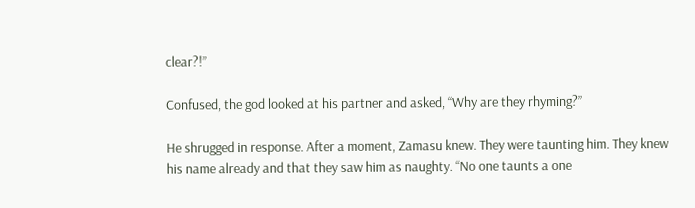clear?!”

Confused, the god looked at his partner and asked, “Why are they rhyming?”

He shrugged in response. After a moment, Zamasu knew. They were taunting him. They knew his name already and that they saw him as naughty. “No one taunts a one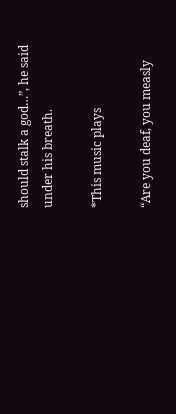should stalk a god…”, he said under his breath.

*This music plays

“Are you deaf, you measly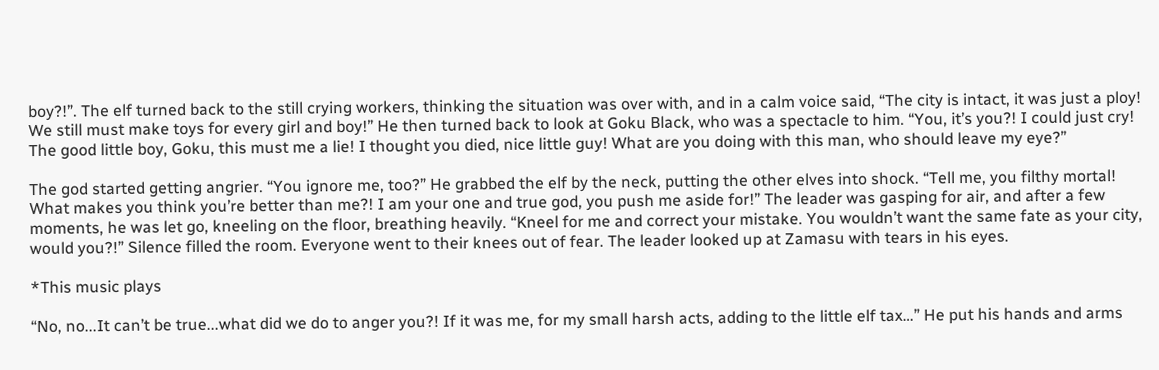boy?!”. The elf turned back to the still crying workers, thinking the situation was over with, and in a calm voice said, “The city is intact, it was just a ploy! We still must make toys for every girl and boy!” He then turned back to look at Goku Black, who was a spectacle to him. “You, it’s you?! I could just cry! The good little boy, Goku, this must me a lie! I thought you died, nice little guy! What are you doing with this man, who should leave my eye?”

The god started getting angrier. “You ignore me, too?” He grabbed the elf by the neck, putting the other elves into shock. “Tell me, you filthy mortal! What makes you think you’re better than me?! I am your one and true god, you push me aside for!” The leader was gasping for air, and after a few moments, he was let go, kneeling on the floor, breathing heavily. “Kneel for me and correct your mistake. You wouldn’t want the same fate as your city, would you?!” Silence filled the room. Everyone went to their knees out of fear. The leader looked up at Zamasu with tears in his eyes.

*This music plays

“No, no...It can’t be true...what did we do to anger you?! If it was me, for my small harsh acts, adding to the little elf tax…” He put his hands and arms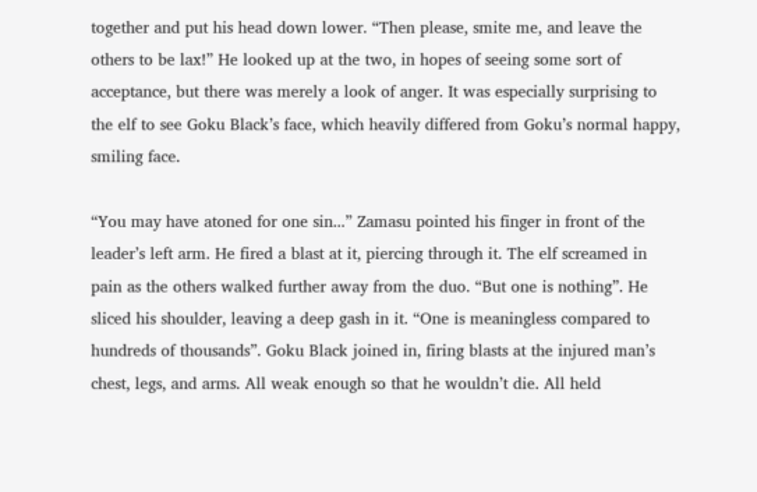together and put his head down lower. “Then please, smite me, and leave the others to be lax!” He looked up at the two, in hopes of seeing some sort of acceptance, but there was merely a look of anger. It was especially surprising to the elf to see Goku Black’s face, which heavily differed from Goku’s normal happy, smiling face.

“You may have atoned for one sin...” Zamasu pointed his finger in front of the leader’s left arm. He fired a blast at it, piercing through it. The elf screamed in pain as the others walked further away from the duo. “But one is nothing”. He sliced his shoulder, leaving a deep gash in it. “One is meaningless compared to hundreds of thousands”. Goku Black joined in, firing blasts at the injured man’s chest, legs, and arms. All weak enough so that he wouldn’t die. All held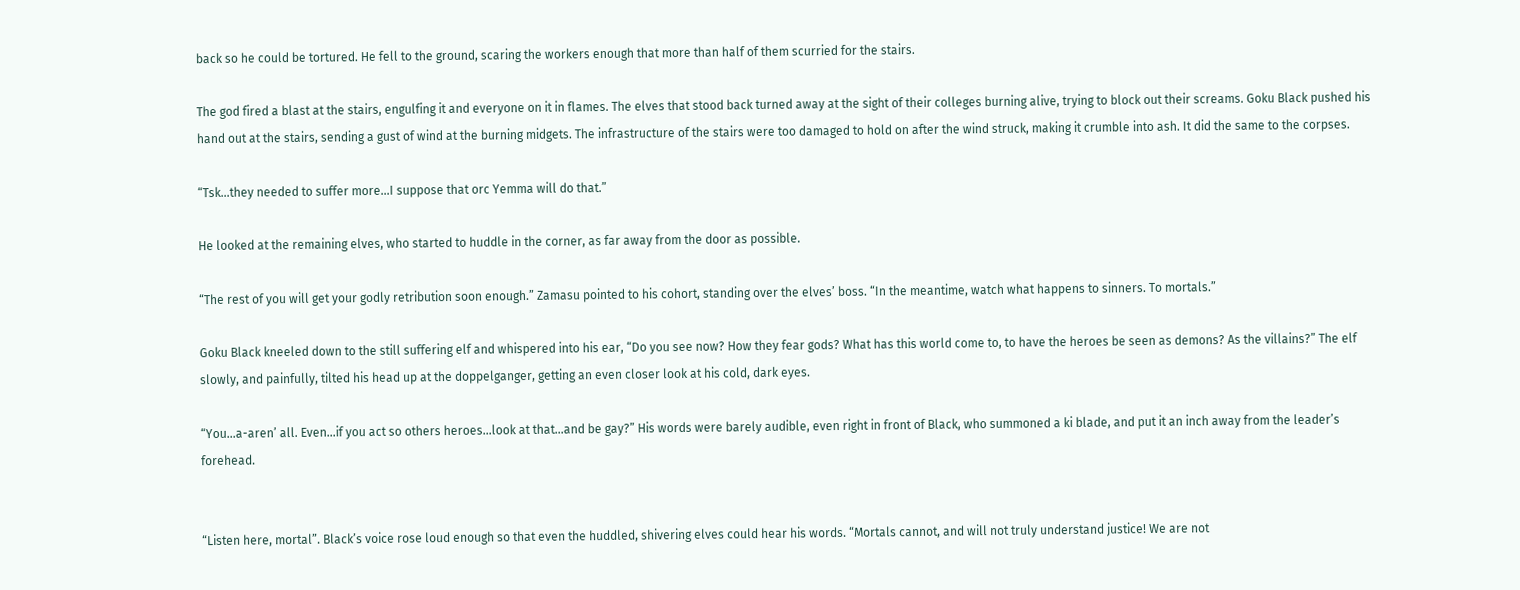back so he could be tortured. He fell to the ground, scaring the workers enough that more than half of them scurried for the stairs.

The god fired a blast at the stairs, engulfing it and everyone on it in flames. The elves that stood back turned away at the sight of their colleges burning alive, trying to block out their screams. Goku Black pushed his hand out at the stairs, sending a gust of wind at the burning midgets. The infrastructure of the stairs were too damaged to hold on after the wind struck, making it crumble into ash. It did the same to the corpses.

“Tsk...they needed to suffer more...I suppose that orc Yemma will do that.”

He looked at the remaining elves, who started to huddle in the corner, as far away from the door as possible.

“The rest of you will get your godly retribution soon enough.” Zamasu pointed to his cohort, standing over the elves’ boss. “In the meantime, watch what happens to sinners. To mortals.”

Goku Black kneeled down to the still suffering elf and whispered into his ear, “Do you see now? How they fear gods? What has this world come to, to have the heroes be seen as demons? As the villains?” The elf slowly, and painfully, tilted his head up at the doppelganger, getting an even closer look at his cold, dark eyes.

“You...a-aren’ all. Even...if you act so others heroes...look at that...and be gay?” His words were barely audible, even right in front of Black, who summoned a ki blade, and put it an inch away from the leader’s forehead.


“Listen here, mortal”. Black’s voice rose loud enough so that even the huddled, shivering elves could hear his words. “Mortals cannot, and will not truly understand justice! We are not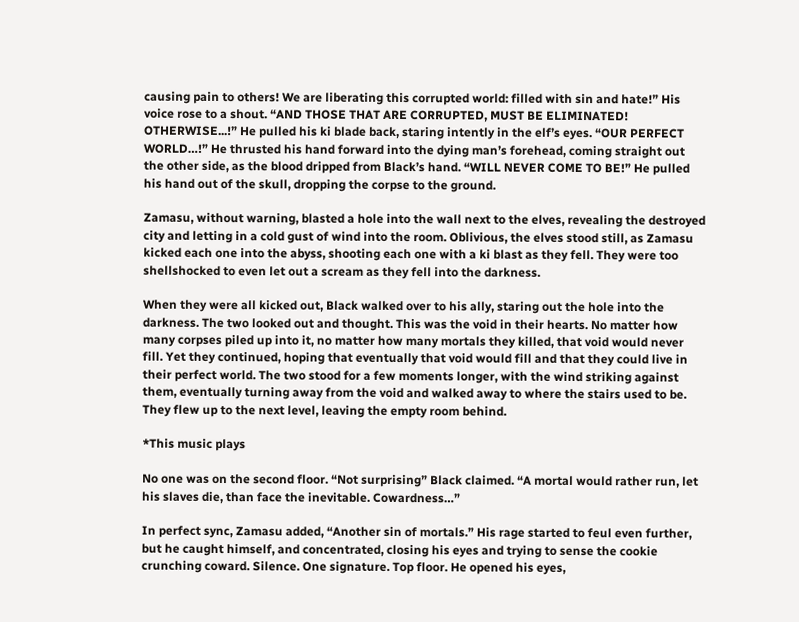causing pain to others! We are liberating this corrupted world: filled with sin and hate!” His voice rose to a shout. “AND THOSE THAT ARE CORRUPTED, MUST BE ELIMINATED! OTHERWISE...!” He pulled his ki blade back, staring intently in the elf’s eyes. “OUR PERFECT WORLD…!” He thrusted his hand forward into the dying man’s forehead, coming straight out the other side, as the blood dripped from Black’s hand. “WILL NEVER COME TO BE!” He pulled his hand out of the skull, dropping the corpse to the ground.

Zamasu, without warning, blasted a hole into the wall next to the elves, revealing the destroyed city and letting in a cold gust of wind into the room. Oblivious, the elves stood still, as Zamasu kicked each one into the abyss, shooting each one with a ki blast as they fell. They were too shellshocked to even let out a scream as they fell into the darkness.

When they were all kicked out, Black walked over to his ally, staring out the hole into the darkness. The two looked out and thought. This was the void in their hearts. No matter how many corpses piled up into it, no matter how many mortals they killed, that void would never fill. Yet they continued, hoping that eventually that void would fill and that they could live in their perfect world. The two stood for a few moments longer, with the wind striking against them, eventually turning away from the void and walked away to where the stairs used to be. They flew up to the next level, leaving the empty room behind.

*This music plays

No one was on the second floor. “Not surprising” Black claimed. “A mortal would rather run, let his slaves die, than face the inevitable. Cowardness…”

In perfect sync, Zamasu added, “Another sin of mortals.” His rage started to feul even further, but he caught himself, and concentrated, closing his eyes and trying to sense the cookie crunching coward. Silence. One signature. Top floor. He opened his eyes,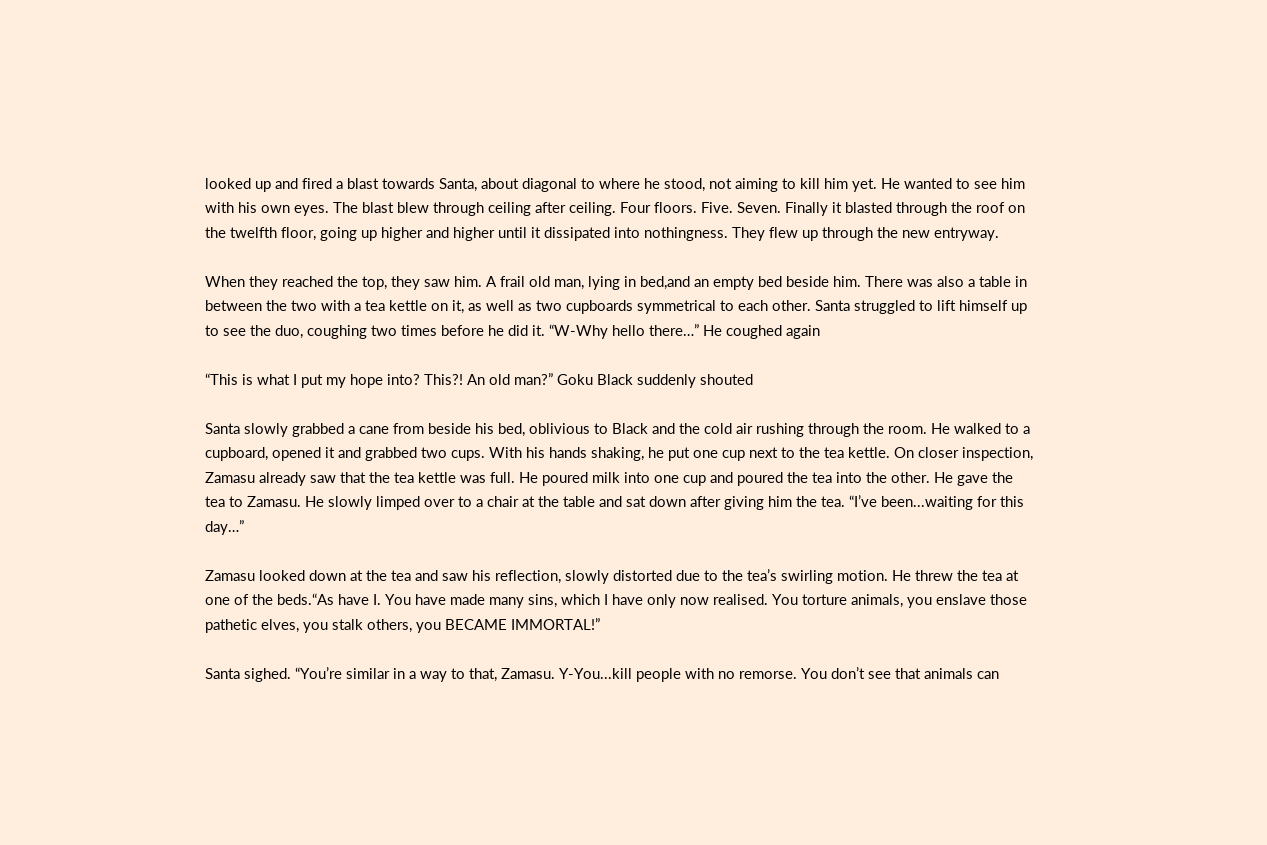looked up and fired a blast towards Santa, about diagonal to where he stood, not aiming to kill him yet. He wanted to see him with his own eyes. The blast blew through ceiling after ceiling. Four floors. Five. Seven. Finally it blasted through the roof on the twelfth floor, going up higher and higher until it dissipated into nothingness. They flew up through the new entryway.

When they reached the top, they saw him. A frail old man, lying in bed,and an empty bed beside him. There was also a table in between the two with a tea kettle on it, as well as two cupboards symmetrical to each other. Santa struggled to lift himself up to see the duo, coughing two times before he did it. “W-Why hello there…” He coughed again

“This is what I put my hope into? This?! An old man?” Goku Black suddenly shouted

Santa slowly grabbed a cane from beside his bed, oblivious to Black and the cold air rushing through the room. He walked to a cupboard, opened it and grabbed two cups. With his hands shaking, he put one cup next to the tea kettle. On closer inspection, Zamasu already saw that the tea kettle was full. He poured milk into one cup and poured the tea into the other. He gave the tea to Zamasu. He slowly limped over to a chair at the table and sat down after giving him the tea. “I’ve been...waiting for this day…”

Zamasu looked down at the tea and saw his reflection, slowly distorted due to the tea’s swirling motion. He threw the tea at one of the beds.“As have I. You have made many sins, which I have only now realised. You torture animals, you enslave those pathetic elves, you stalk others, you BECAME IMMORTAL!”

Santa sighed. “You’re similar in a way to that, Zamasu. Y-You...kill people with no remorse. You don’t see that animals can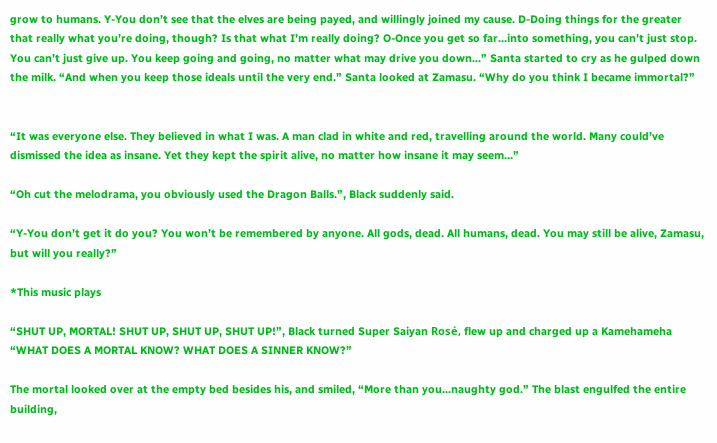grow to humans. Y-You don’t see that the elves are being payed, and willingly joined my cause. D-Doing things for the greater that really what you’re doing, though? Is that what I’m really doing? O-Once you get so far...into something, you can’t just stop. You can’t just give up. You keep going and going, no matter what may drive you down...” Santa started to cry as he gulped down the milk. “And when you keep those ideals until the very end.” Santa looked at Zamasu. “Why do you think I became immortal?”


“It was everyone else. They believed in what I was. A man clad in white and red, travelling around the world. Many could’ve dismissed the idea as insane. Yet they kept the spirit alive, no matter how insane it may seem…”

“Oh cut the melodrama, you obviously used the Dragon Balls.”, Black suddenly said.

“Y-You don’t get it do you? You won’t be remembered by anyone. All gods, dead. All humans, dead. You may still be alive, Zamasu, but will you really?”

*This music plays

“SHUT UP, MORTAL! SHUT UP, SHUT UP, SHUT UP!”, Black turned Super Saiyan Rosé, flew up and charged up a Kamehameha “WHAT DOES A MORTAL KNOW? WHAT DOES A SINNER KNOW?”

The mortal looked over at the empty bed besides his, and smiled, “More than you...naughty god.” The blast engulfed the entire building,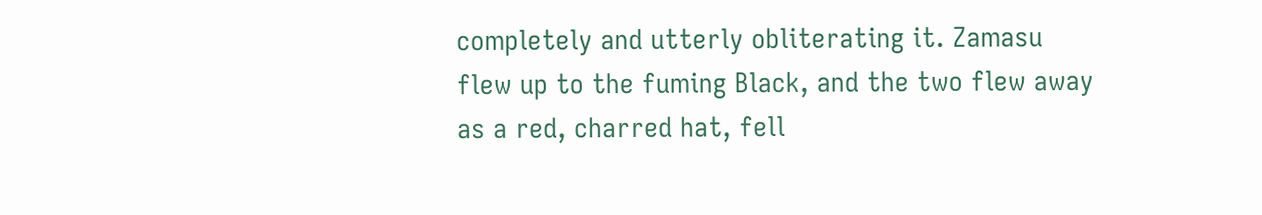completely and utterly obliterating it. Zamasu flew up to the fuming Black, and the two flew away as a red, charred hat, fell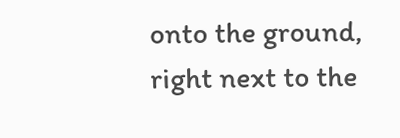onto the ground, right next to the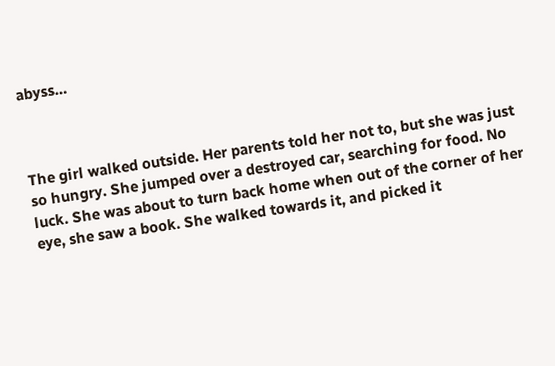abyss…



The girl walked outside. Her parents told her not to, but she was just so hungry. She jumped over a destroyed car, searching for food. No luck. She was about to turn back home when out of the corner of her eye, she saw a book. She walked towards it, and picked it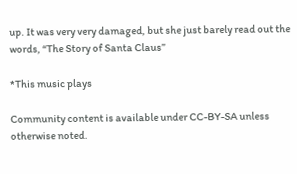up. It was very very damaged, but she just barely read out the words, “The Story of Santa Claus”

*This music plays

Community content is available under CC-BY-SA unless otherwise noted.